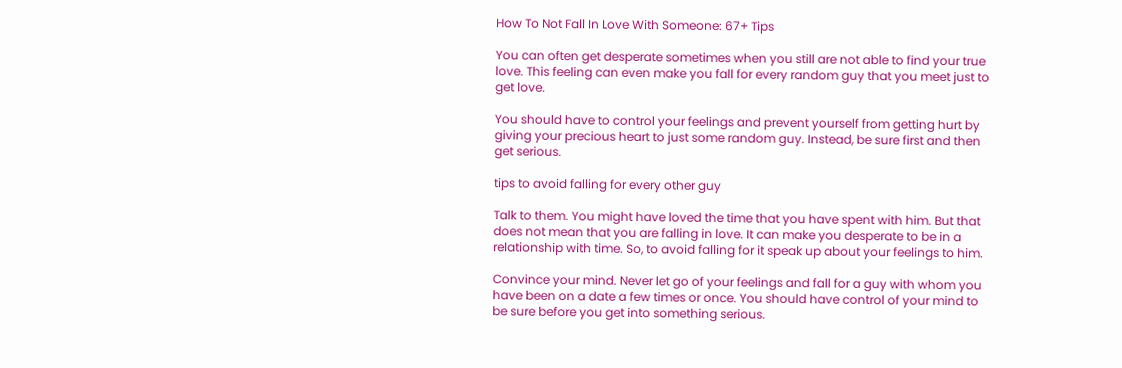How To Not Fall In Love With Someone: 67+ Tips

You can often get desperate sometimes when you still are not able to find your true love. This feeling can even make you fall for every random guy that you meet just to get love.

You should have to control your feelings and prevent yourself from getting hurt by giving your precious heart to just some random guy. Instead, be sure first and then get serious.

tips to avoid falling for every other guy

Talk to them. You might have loved the time that you have spent with him. But that does not mean that you are falling in love. It can make you desperate to be in a relationship with time. So, to avoid falling for it speak up about your feelings to him.

Convince your mind. Never let go of your feelings and fall for a guy with whom you have been on a date a few times or once. You should have control of your mind to be sure before you get into something serious.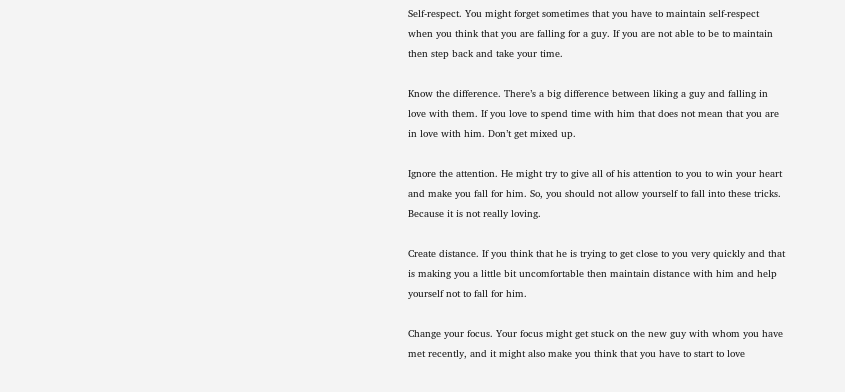Self-respect. You might forget sometimes that you have to maintain self-respect when you think that you are falling for a guy. If you are not able to be to maintain then step back and take your time.

Know the difference. There’s a big difference between liking a guy and falling in love with them. If you love to spend time with him that does not mean that you are in love with him. Don’t get mixed up.

Ignore the attention. He might try to give all of his attention to you to win your heart and make you fall for him. So, you should not allow yourself to fall into these tricks. Because it is not really loving.

Create distance. If you think that he is trying to get close to you very quickly and that is making you a little bit uncomfortable then maintain distance with him and help yourself not to fall for him.

Change your focus. Your focus might get stuck on the new guy with whom you have met recently, and it might also make you think that you have to start to love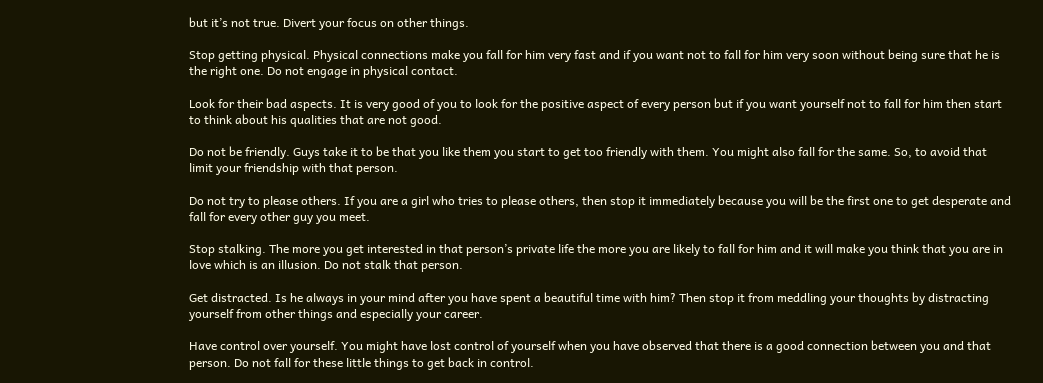but it’s not true. Divert your focus on other things.

Stop getting physical. Physical connections make you fall for him very fast and if you want not to fall for him very soon without being sure that he is the right one. Do not engage in physical contact.

Look for their bad aspects. It is very good of you to look for the positive aspect of every person but if you want yourself not to fall for him then start to think about his qualities that are not good.

Do not be friendly. Guys take it to be that you like them you start to get too friendly with them. You might also fall for the same. So, to avoid that limit your friendship with that person.

Do not try to please others. If you are a girl who tries to please others, then stop it immediately because you will be the first one to get desperate and fall for every other guy you meet.

Stop stalking. The more you get interested in that person’s private life the more you are likely to fall for him and it will make you think that you are in love which is an illusion. Do not stalk that person.

Get distracted. Is he always in your mind after you have spent a beautiful time with him? Then stop it from meddling your thoughts by distracting yourself from other things and especially your career.

Have control over yourself. You might have lost control of yourself when you have observed that there is a good connection between you and that person. Do not fall for these little things to get back in control.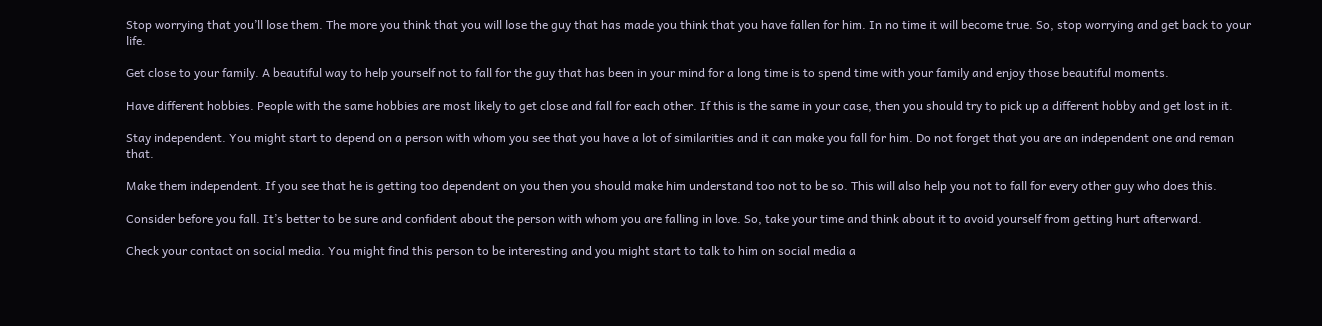Stop worrying that you’ll lose them. The more you think that you will lose the guy that has made you think that you have fallen for him. In no time it will become true. So, stop worrying and get back to your life.

Get close to your family. A beautiful way to help yourself not to fall for the guy that has been in your mind for a long time is to spend time with your family and enjoy those beautiful moments.

Have different hobbies. People with the same hobbies are most likely to get close and fall for each other. If this is the same in your case, then you should try to pick up a different hobby and get lost in it.

Stay independent. You might start to depend on a person with whom you see that you have a lot of similarities and it can make you fall for him. Do not forget that you are an independent one and reman that.

Make them independent. If you see that he is getting too dependent on you then you should make him understand too not to be so. This will also help you not to fall for every other guy who does this.

Consider before you fall. It’s better to be sure and confident about the person with whom you are falling in love. So, take your time and think about it to avoid yourself from getting hurt afterward.

Check your contact on social media. You might find this person to be interesting and you might start to talk to him on social media a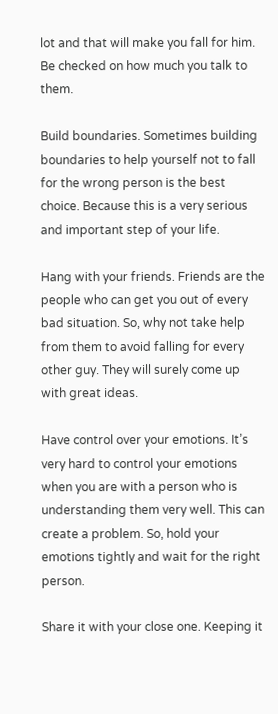lot and that will make you fall for him. Be checked on how much you talk to them.

Build boundaries. Sometimes building boundaries to help yourself not to fall for the wrong person is the best choice. Because this is a very serious and important step of your life.

Hang with your friends. Friends are the people who can get you out of every bad situation. So, why not take help from them to avoid falling for every other guy. They will surely come up with great ideas.

Have control over your emotions. It’s very hard to control your emotions when you are with a person who is understanding them very well. This can create a problem. So, hold your emotions tightly and wait for the right person.

Share it with your close one. Keeping it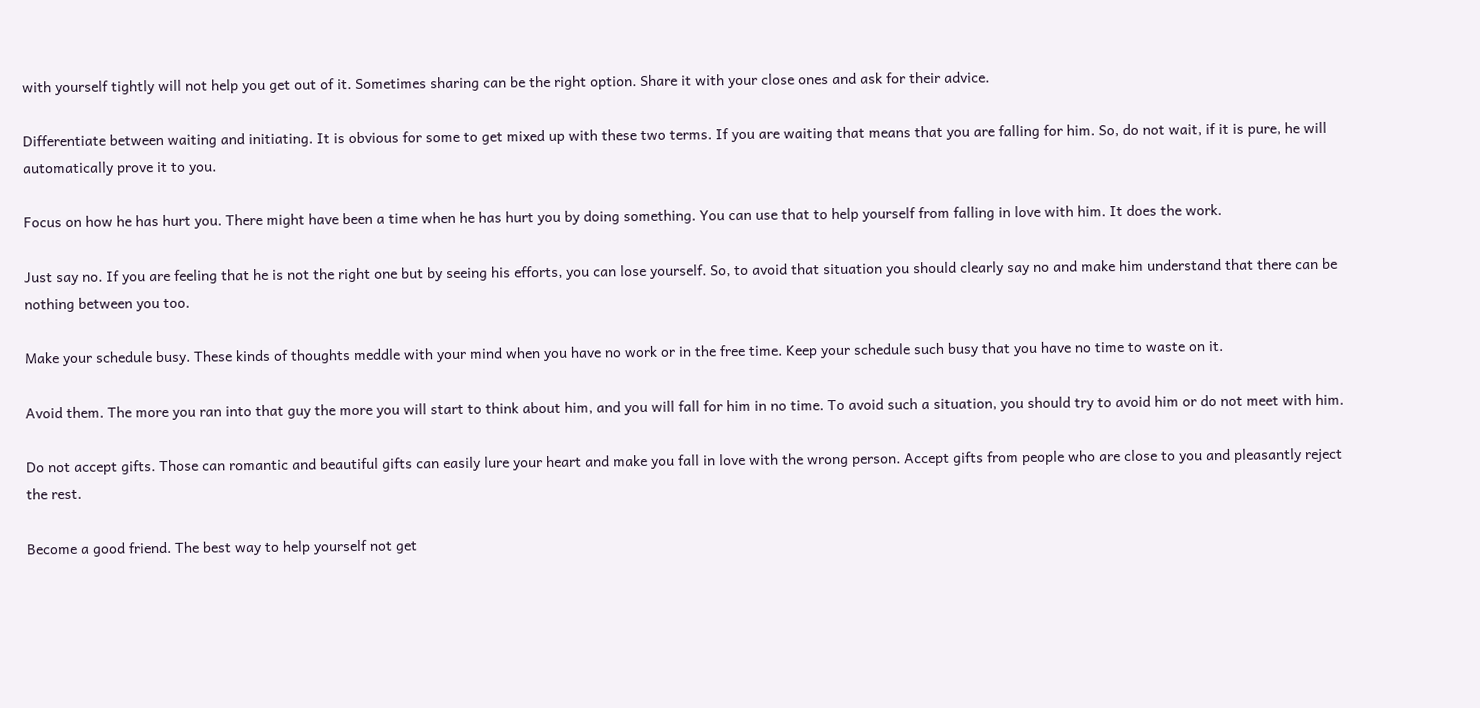with yourself tightly will not help you get out of it. Sometimes sharing can be the right option. Share it with your close ones and ask for their advice.

Differentiate between waiting and initiating. It is obvious for some to get mixed up with these two terms. If you are waiting that means that you are falling for him. So, do not wait, if it is pure, he will automatically prove it to you.

Focus on how he has hurt you. There might have been a time when he has hurt you by doing something. You can use that to help yourself from falling in love with him. It does the work.

Just say no. If you are feeling that he is not the right one but by seeing his efforts, you can lose yourself. So, to avoid that situation you should clearly say no and make him understand that there can be nothing between you too.

Make your schedule busy. These kinds of thoughts meddle with your mind when you have no work or in the free time. Keep your schedule such busy that you have no time to waste on it.

Avoid them. The more you ran into that guy the more you will start to think about him, and you will fall for him in no time. To avoid such a situation, you should try to avoid him or do not meet with him.

Do not accept gifts. Those can romantic and beautiful gifts can easily lure your heart and make you fall in love with the wrong person. Accept gifts from people who are close to you and pleasantly reject the rest.

Become a good friend. The best way to help yourself not get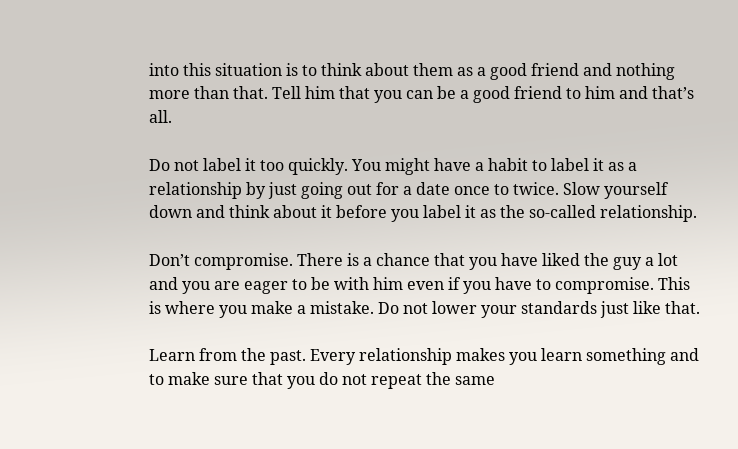into this situation is to think about them as a good friend and nothing more than that. Tell him that you can be a good friend to him and that’s all.

Do not label it too quickly. You might have a habit to label it as a relationship by just going out for a date once to twice. Slow yourself down and think about it before you label it as the so-called relationship.

Don’t compromise. There is a chance that you have liked the guy a lot and you are eager to be with him even if you have to compromise. This is where you make a mistake. Do not lower your standards just like that.

Learn from the past. Every relationship makes you learn something and to make sure that you do not repeat the same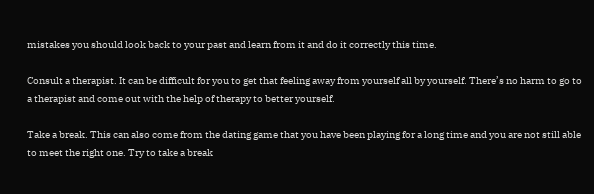mistakes you should look back to your past and learn from it and do it correctly this time.

Consult a therapist. It can be difficult for you to get that feeling away from yourself all by yourself. There’s no harm to go to a therapist and come out with the help of therapy to better yourself.

Take a break. This can also come from the dating game that you have been playing for a long time and you are not still able to meet the right one. Try to take a break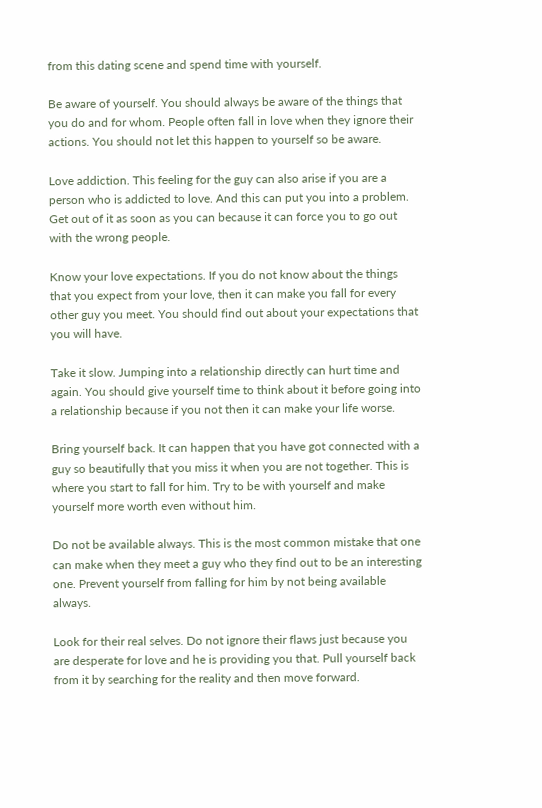from this dating scene and spend time with yourself.

Be aware of yourself. You should always be aware of the things that you do and for whom. People often fall in love when they ignore their actions. You should not let this happen to yourself so be aware.

Love addiction. This feeling for the guy can also arise if you are a person who is addicted to love. And this can put you into a problem. Get out of it as soon as you can because it can force you to go out with the wrong people.

Know your love expectations. If you do not know about the things that you expect from your love, then it can make you fall for every other guy you meet. You should find out about your expectations that you will have.

Take it slow. Jumping into a relationship directly can hurt time and again. You should give yourself time to think about it before going into a relationship because if you not then it can make your life worse.

Bring yourself back. It can happen that you have got connected with a guy so beautifully that you miss it when you are not together. This is where you start to fall for him. Try to be with yourself and make yourself more worth even without him.

Do not be available always. This is the most common mistake that one can make when they meet a guy who they find out to be an interesting one. Prevent yourself from falling for him by not being available always.

Look for their real selves. Do not ignore their flaws just because you are desperate for love and he is providing you that. Pull yourself back from it by searching for the reality and then move forward.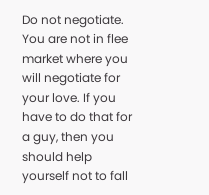Do not negotiate. You are not in flee market where you will negotiate for your love. If you have to do that for a guy, then you should help yourself not to fall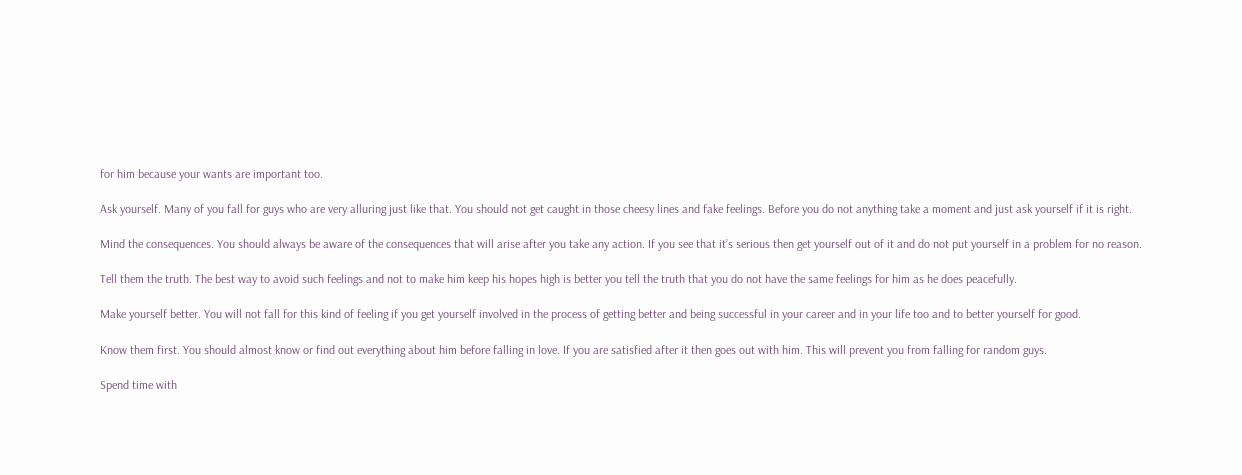for him because your wants are important too.

Ask yourself. Many of you fall for guys who are very alluring just like that. You should not get caught in those cheesy lines and fake feelings. Before you do not anything take a moment and just ask yourself if it is right.

Mind the consequences. You should always be aware of the consequences that will arise after you take any action. If you see that it’s serious then get yourself out of it and do not put yourself in a problem for no reason.

Tell them the truth. The best way to avoid such feelings and not to make him keep his hopes high is better you tell the truth that you do not have the same feelings for him as he does peacefully.

Make yourself better. You will not fall for this kind of feeling if you get yourself involved in the process of getting better and being successful in your career and in your life too and to better yourself for good.

Know them first. You should almost know or find out everything about him before falling in love. If you are satisfied after it then goes out with him. This will prevent you from falling for random guys.

Spend time with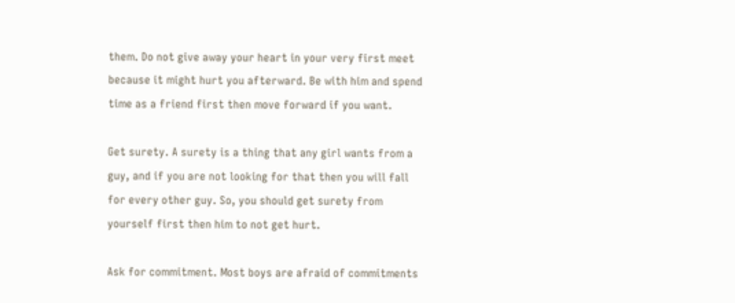them. Do not give away your heart in your very first meet because it might hurt you afterward. Be with him and spend time as a friend first then move forward if you want.

Get surety. A surety is a thing that any girl wants from a guy, and if you are not looking for that then you will fall for every other guy. So, you should get surety from yourself first then him to not get hurt.

Ask for commitment. Most boys are afraid of commitments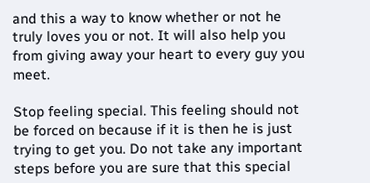and this a way to know whether or not he truly loves you or not. It will also help you from giving away your heart to every guy you meet.

Stop feeling special. This feeling should not be forced on because if it is then he is just trying to get you. Do not take any important steps before you are sure that this special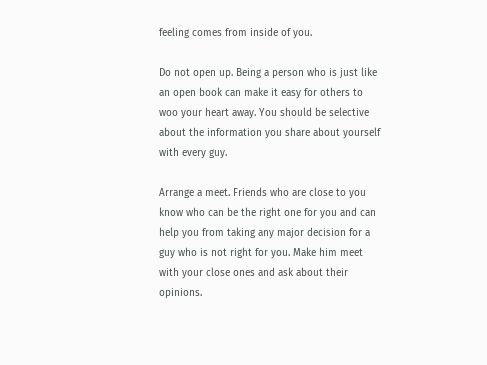feeling comes from inside of you.

Do not open up. Being a person who is just like an open book can make it easy for others to woo your heart away. You should be selective about the information you share about yourself with every guy.

Arrange a meet. Friends who are close to you know who can be the right one for you and can help you from taking any major decision for a guy who is not right for you. Make him meet with your close ones and ask about their opinions.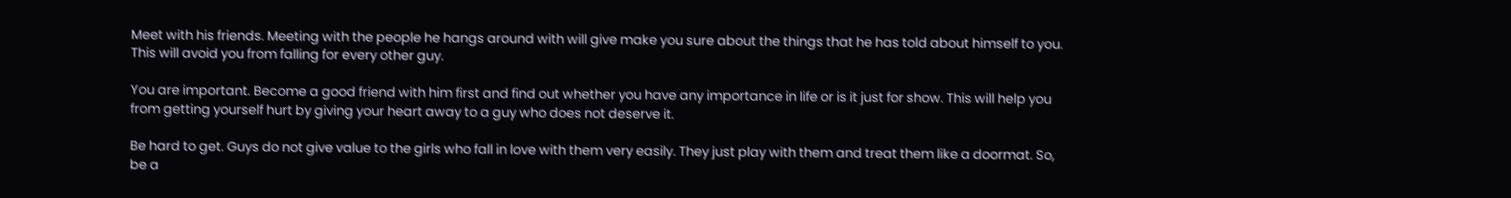Meet with his friends. Meeting with the people he hangs around with will give make you sure about the things that he has told about himself to you. This will avoid you from falling for every other guy.

You are important. Become a good friend with him first and find out whether you have any importance in life or is it just for show. This will help you from getting yourself hurt by giving your heart away to a guy who does not deserve it.

Be hard to get. Guys do not give value to the girls who fall in love with them very easily. They just play with them and treat them like a doormat. So, be a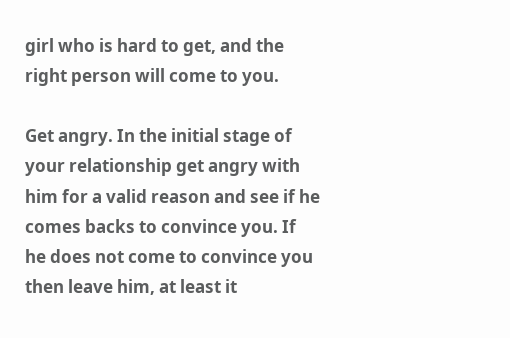girl who is hard to get, and the right person will come to you.

Get angry. In the initial stage of your relationship get angry with him for a valid reason and see if he comes backs to convince you. If he does not come to convince you then leave him, at least it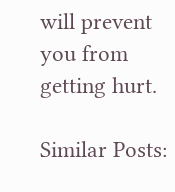will prevent you from getting hurt.

Similar Posts: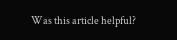Was this article helpful?